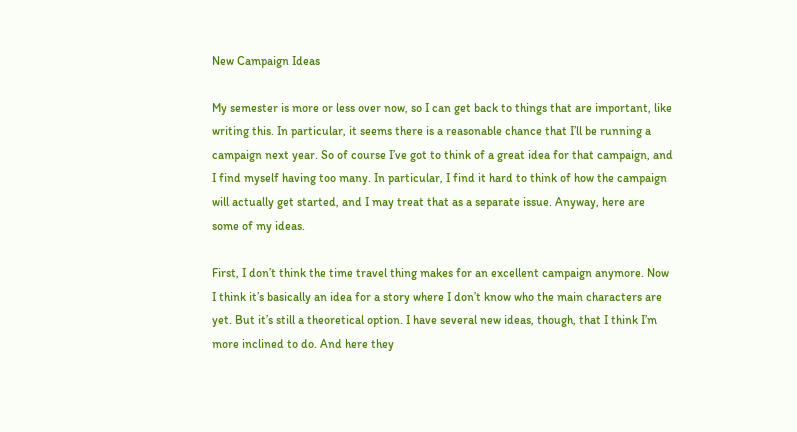New Campaign Ideas

My semester is more or less over now, so I can get back to things that are important, like writing this. In particular, it seems there is a reasonable chance that I’ll be running a campaign next year. So of course I’ve got to think of a great idea for that campaign, and I find myself having too many. In particular, I find it hard to think of how the campaign will actually get started, and I may treat that as a separate issue. Anyway, here are some of my ideas.

First, I don’t think the time travel thing makes for an excellent campaign anymore. Now I think it’s basically an idea for a story where I don’t know who the main characters are yet. But it’s still a theoretical option. I have several new ideas, though, that I think I’m more inclined to do. And here they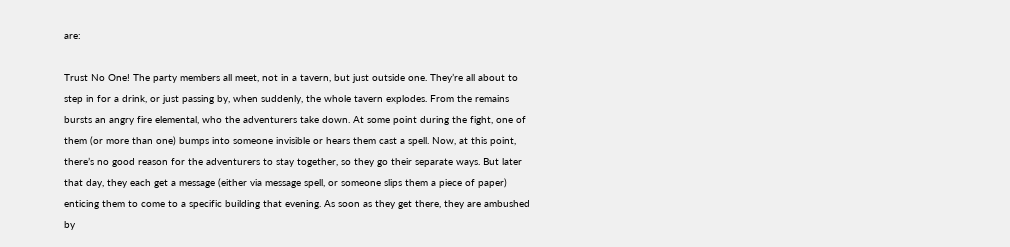are:

Trust No One! The party members all meet, not in a tavern, but just outside one. They’re all about to step in for a drink, or just passing by, when suddenly, the whole tavern explodes. From the remains bursts an angry fire elemental, who the adventurers take down. At some point during the fight, one of them (or more than one) bumps into someone invisible or hears them cast a spell. Now, at this point, there’s no good reason for the adventurers to stay together, so they go their separate ways. But later that day, they each get a message (either via message spell, or someone slips them a piece of paper) enticing them to come to a specific building that evening. As soon as they get there, they are ambushed by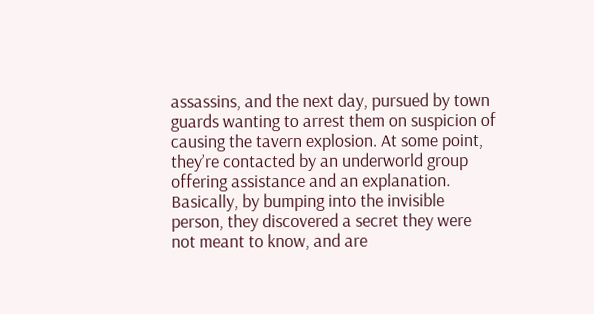assassins, and the next day, pursued by town guards wanting to arrest them on suspicion of causing the tavern explosion. At some point, they’re contacted by an underworld group offering assistance and an explanation. Basically, by bumping into the invisible person, they discovered a secret they were not meant to know, and are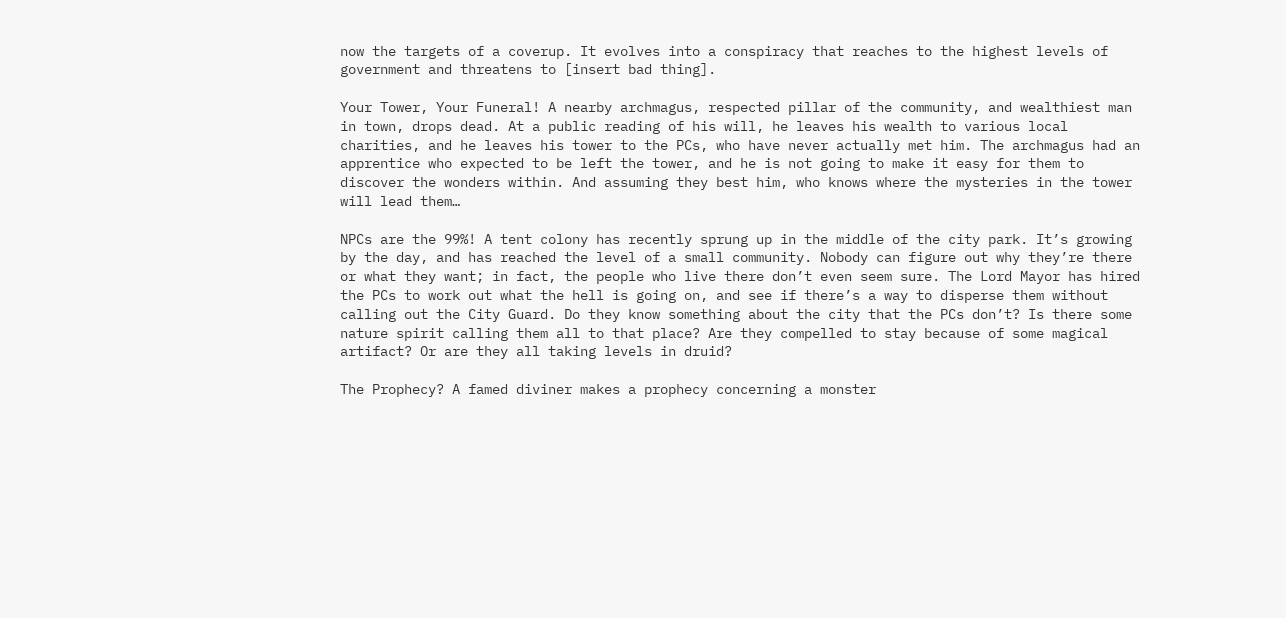now the targets of a coverup. It evolves into a conspiracy that reaches to the highest levels of government and threatens to [insert bad thing].

Your Tower, Your Funeral! A nearby archmagus, respected pillar of the community, and wealthiest man in town, drops dead. At a public reading of his will, he leaves his wealth to various local charities, and he leaves his tower to the PCs, who have never actually met him. The archmagus had an apprentice who expected to be left the tower, and he is not going to make it easy for them to discover the wonders within. And assuming they best him, who knows where the mysteries in the tower will lead them…

NPCs are the 99%! A tent colony has recently sprung up in the middle of the city park. It’s growing by the day, and has reached the level of a small community. Nobody can figure out why they’re there or what they want; in fact, the people who live there don’t even seem sure. The Lord Mayor has hired the PCs to work out what the hell is going on, and see if there’s a way to disperse them without calling out the City Guard. Do they know something about the city that the PCs don’t? Is there some nature spirit calling them all to that place? Are they compelled to stay because of some magical artifact? Or are they all taking levels in druid?

The Prophecy? A famed diviner makes a prophecy concerning a monster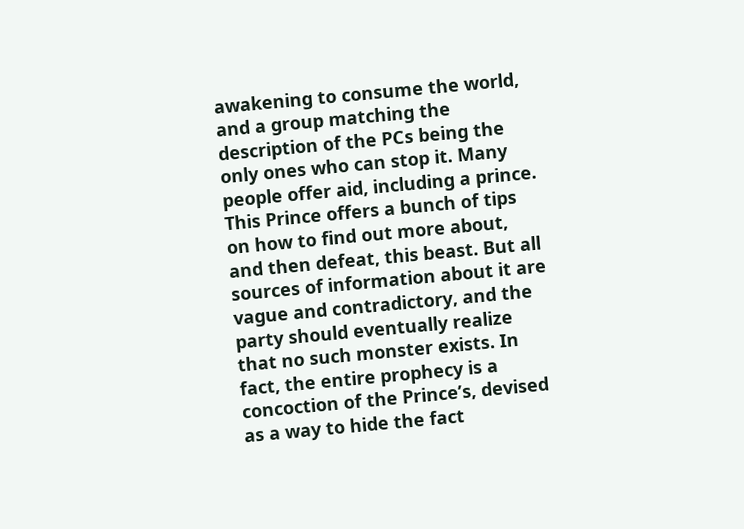awakening to consume the world, and a group matching the description of the PCs being the only ones who can stop it. Many people offer aid, including a prince. This Prince offers a bunch of tips on how to find out more about, and then defeat, this beast. But all sources of information about it are vague and contradictory, and the party should eventually realize that no such monster exists. In fact, the entire prophecy is a concoction of the Prince’s, devised as a way to hide the fact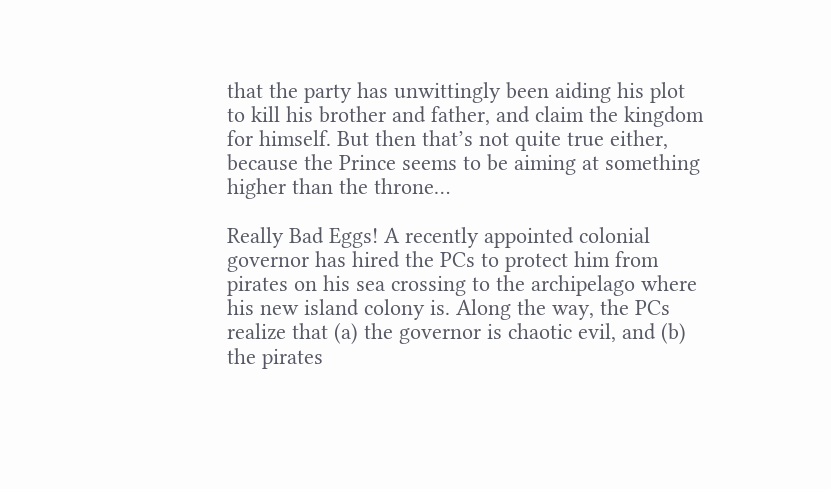that the party has unwittingly been aiding his plot to kill his brother and father, and claim the kingdom for himself. But then that’s not quite true either, because the Prince seems to be aiming at something higher than the throne…

Really Bad Eggs! A recently appointed colonial governor has hired the PCs to protect him from pirates on his sea crossing to the archipelago where his new island colony is. Along the way, the PCs realize that (a) the governor is chaotic evil, and (b) the pirates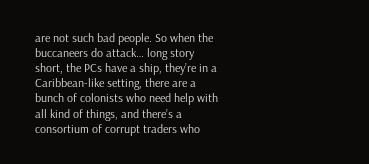are not such bad people. So when the buccaneers do attack… long story short, the PCs have a ship, they’re in a Caribbean-like setting, there are a bunch of colonists who need help with all kind of things, and there’s a consortium of corrupt traders who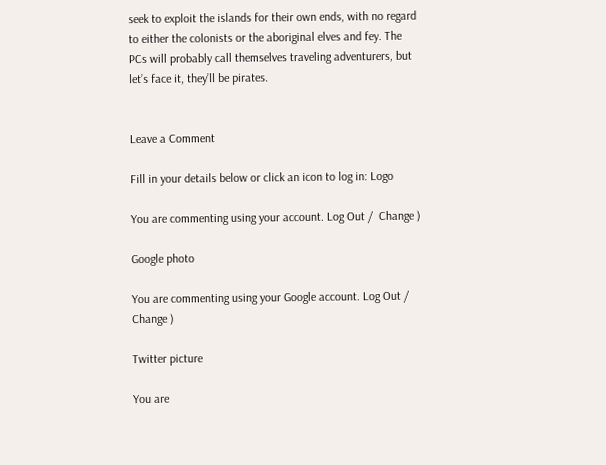seek to exploit the islands for their own ends, with no regard to either the colonists or the aboriginal elves and fey. The PCs will probably call themselves traveling adventurers, but let’s face it, they’ll be pirates.


Leave a Comment

Fill in your details below or click an icon to log in: Logo

You are commenting using your account. Log Out /  Change )

Google photo

You are commenting using your Google account. Log Out /  Change )

Twitter picture

You are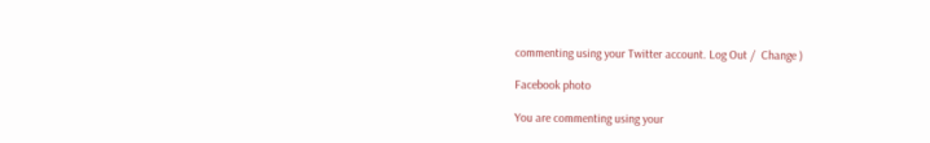commenting using your Twitter account. Log Out /  Change )

Facebook photo

You are commenting using your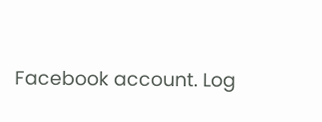Facebook account. Log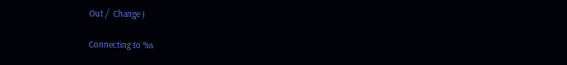Out /  Change )

Connecting to %s